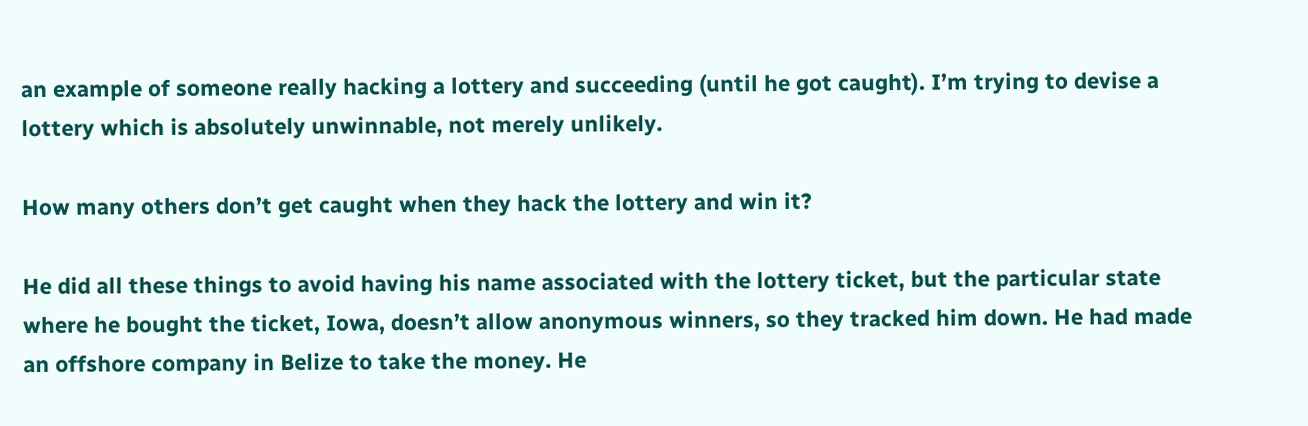an example of someone really hacking a lottery and succeeding (until he got caught). I’m trying to devise a lottery which is absolutely unwinnable, not merely unlikely.

How many others don’t get caught when they hack the lottery and win it?

He did all these things to avoid having his name associated with the lottery ticket, but the particular state where he bought the ticket, Iowa, doesn’t allow anonymous winners, so they tracked him down. He had made an offshore company in Belize to take the money. He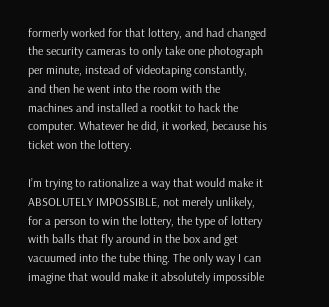formerly worked for that lottery, and had changed the security cameras to only take one photograph per minute, instead of videotaping constantly, and then he went into the room with the machines and installed a rootkit to hack the computer. Whatever he did, it worked, because his ticket won the lottery.

I’m trying to rationalize a way that would make it ABSOLUTELY IMPOSSIBLE, not merely unlikely, for a person to win the lottery, the type of lottery with balls that fly around in the box and get vacuumed into the tube thing. The only way I can imagine that would make it absolutely impossible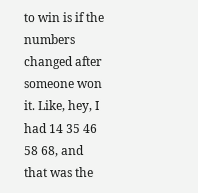to win is if the numbers changed after someone won it. Like, hey, I had 14 35 46 58 68, and that was the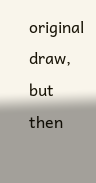original draw, but then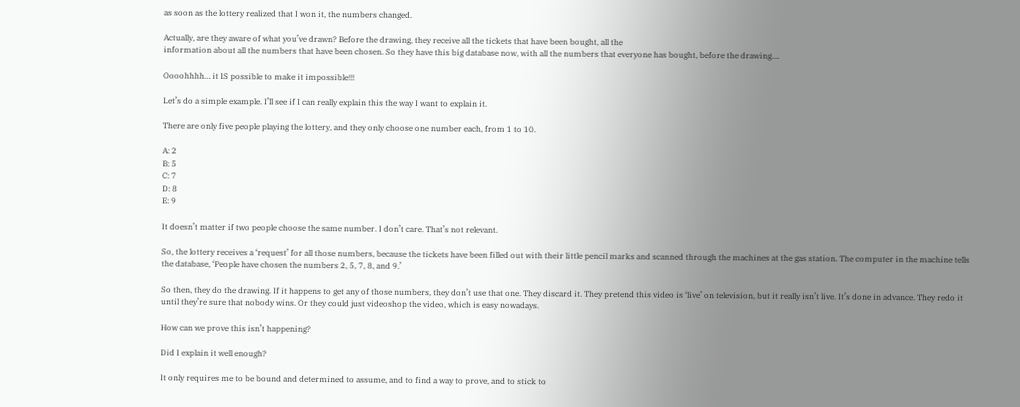as soon as the lottery realized that I won it, the numbers changed.

Actually, are they aware of what you’ve drawn? Before the drawing, they receive all the tickets that have been bought, all the
information about all the numbers that have been chosen. So they have this big database now, with all the numbers that everyone has bought, before the drawing….

Oooohhhh… it IS possible to make it impossible!!!

Let’s do a simple example. I’ll see if I can really explain this the way I want to explain it.

There are only five people playing the lottery, and they only choose one number each, from 1 to 10.

A: 2
B: 5
C: 7
D: 8
E: 9

It doesn’t matter if two people choose the same number. I don’t care. That’s not relevant.

So, the lottery receives a ‘request’ for all those numbers, because the tickets have been filled out with their little pencil marks and scanned through the machines at the gas station. The computer in the machine tells the database, ‘People have chosen the numbers 2, 5, 7, 8, and 9.’

So then, they do the drawing. If it happens to get any of those numbers, they don’t use that one. They discard it. They pretend this video is ‘live’ on television, but it really isn’t live. It’s done in advance. They redo it until they’re sure that nobody wins. Or they could just videoshop the video, which is easy nowadays.

How can we prove this isn’t happening?

Did I explain it well enough?

It only requires me to be bound and determined to assume, and to find a way to prove, and to stick to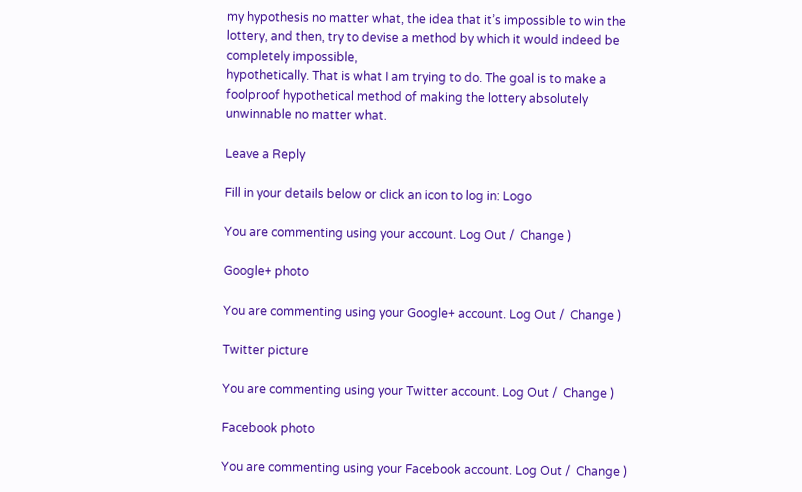my hypothesis no matter what, the idea that it’s impossible to win the lottery, and then, try to devise a method by which it would indeed be completely impossible,
hypothetically. That is what I am trying to do. The goal is to make a foolproof hypothetical method of making the lottery absolutely unwinnable no matter what.

Leave a Reply

Fill in your details below or click an icon to log in: Logo

You are commenting using your account. Log Out /  Change )

Google+ photo

You are commenting using your Google+ account. Log Out /  Change )

Twitter picture

You are commenting using your Twitter account. Log Out /  Change )

Facebook photo

You are commenting using your Facebook account. Log Out /  Change )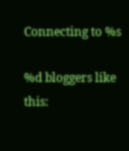Connecting to %s

%d bloggers like this: